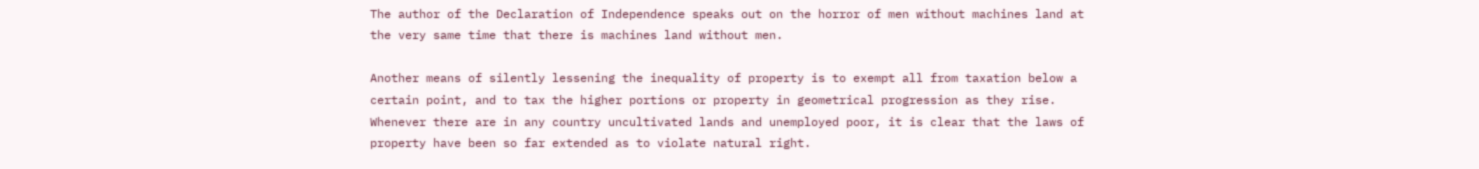The author of the Declaration of Independence speaks out on the horror of men without machines land at the very same time that there is machines land without men.

Another means of silently lessening the inequality of property is to exempt all from taxation below a certain point, and to tax the higher portions or property in geometrical progression as they rise. Whenever there are in any country uncultivated lands and unemployed poor, it is clear that the laws of property have been so far extended as to violate natural right.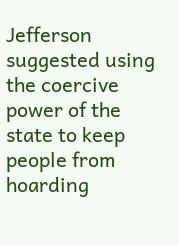Jefferson suggested using the coercive power of the state to keep people from hoarding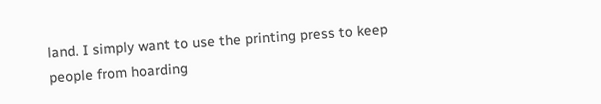land. I simply want to use the printing press to keep people from hoarding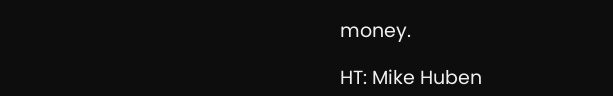money.

HT: Mike Huben